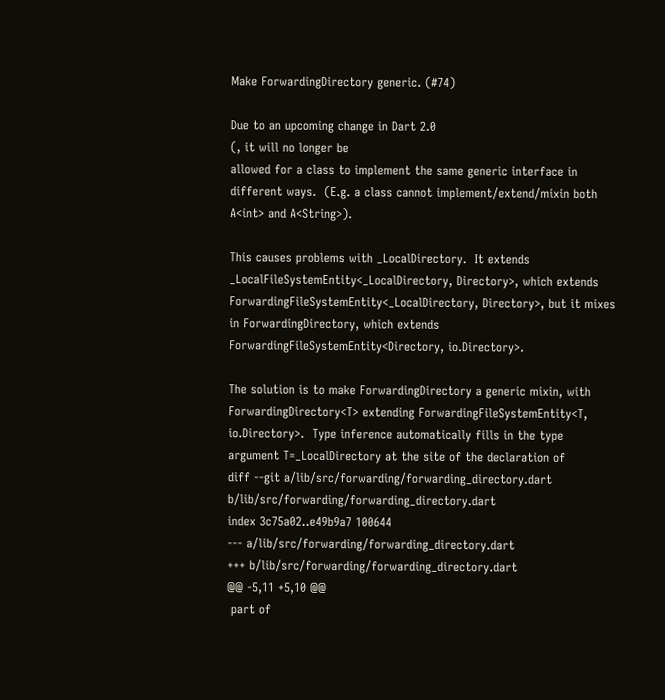Make ForwardingDirectory generic. (#74)

Due to an upcoming change in Dart 2.0
(, it will no longer be
allowed for a class to implement the same generic interface in
different ways.  (E.g. a class cannot implement/extend/mixin both
A<int> and A<String>).

This causes problems with _LocalDirectory.  It extends
_LocalFileSystemEntity<_LocalDirectory, Directory>, which extends
ForwardingFileSystemEntity<_LocalDirectory, Directory>, but it mixes
in ForwardingDirectory, which extends
ForwardingFileSystemEntity<Directory, io.Directory>.

The solution is to make ForwardingDirectory a generic mixin, with
ForwardingDirectory<T> extending ForwardingFileSystemEntity<T,
io.Directory>.  Type inference automatically fills in the type
argument T=_LocalDirectory at the site of the declaration of
diff --git a/lib/src/forwarding/forwarding_directory.dart b/lib/src/forwarding/forwarding_directory.dart
index 3c75a02..e49b9a7 100644
--- a/lib/src/forwarding/forwarding_directory.dart
+++ b/lib/src/forwarding/forwarding_directory.dart
@@ -5,11 +5,10 @@
 part of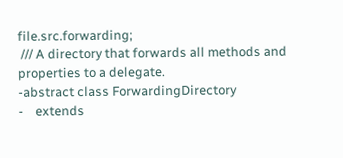file.src.forwarding;
 /// A directory that forwards all methods and properties to a delegate.
-abstract class ForwardingDirectory
-    extends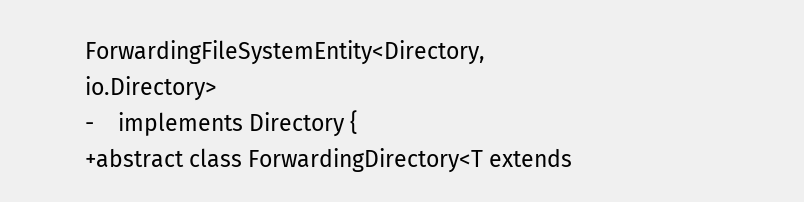ForwardingFileSystemEntity<Directory, io.Directory>
-    implements Directory {
+abstract class ForwardingDirectory<T extends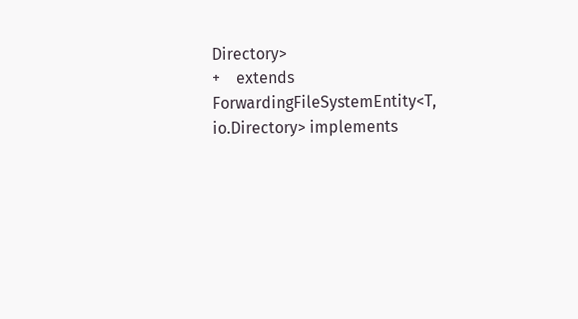Directory>
+    extends ForwardingFileSystemEntity<T, io.Directory> implements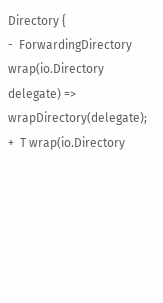Directory {
-  ForwardingDirectory wrap(io.Directory delegate) => wrapDirectory(delegate);
+  T wrap(io.Directory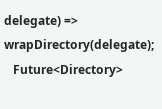delegate) => wrapDirectory(delegate);
   Future<Directory>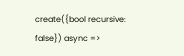create({bool recursive: false}) async =>